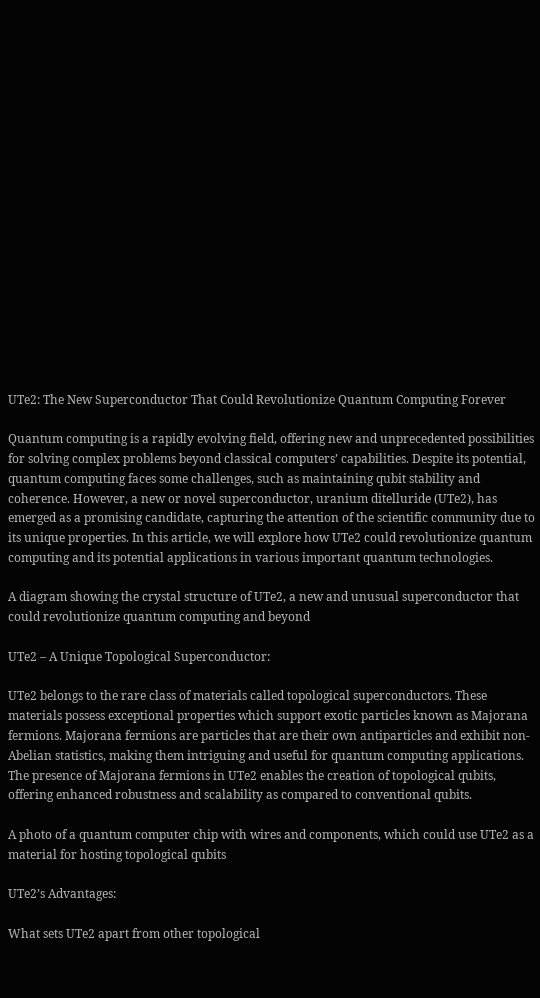UTe2: The New Superconductor That Could Revolutionize Quantum Computing Forever

Quantum computing is a rapidly evolving field, offering new and unprecedented possibilities for solving complex problems beyond classical computers’ capabilities. Despite its potential, quantum computing faces some challenges, such as maintaining qubit stability and coherence. However, a new or novel superconductor, uranium ditelluride (UTe2), has emerged as a promising candidate, capturing the attention of the scientific community due to its unique properties. In this article, we will explore how UTe2 could revolutionize quantum computing and its potential applications in various important quantum technologies.

A diagram showing the crystal structure of UTe2, a new and unusual superconductor that could revolutionize quantum computing and beyond

UTe2 – A Unique Topological Superconductor:

UTe2 belongs to the rare class of materials called topological superconductors. These materials possess exceptional properties which support exotic particles known as Majorana fermions. Majorana fermions are particles that are their own antiparticles and exhibit non-Abelian statistics, making them intriguing and useful for quantum computing applications. The presence of Majorana fermions in UTe2 enables the creation of topological qubits, offering enhanced robustness and scalability as compared to conventional qubits.

A photo of a quantum computer chip with wires and components, which could use UTe2 as a material for hosting topological qubits

UTe2’s Advantages:

What sets UTe2 apart from other topological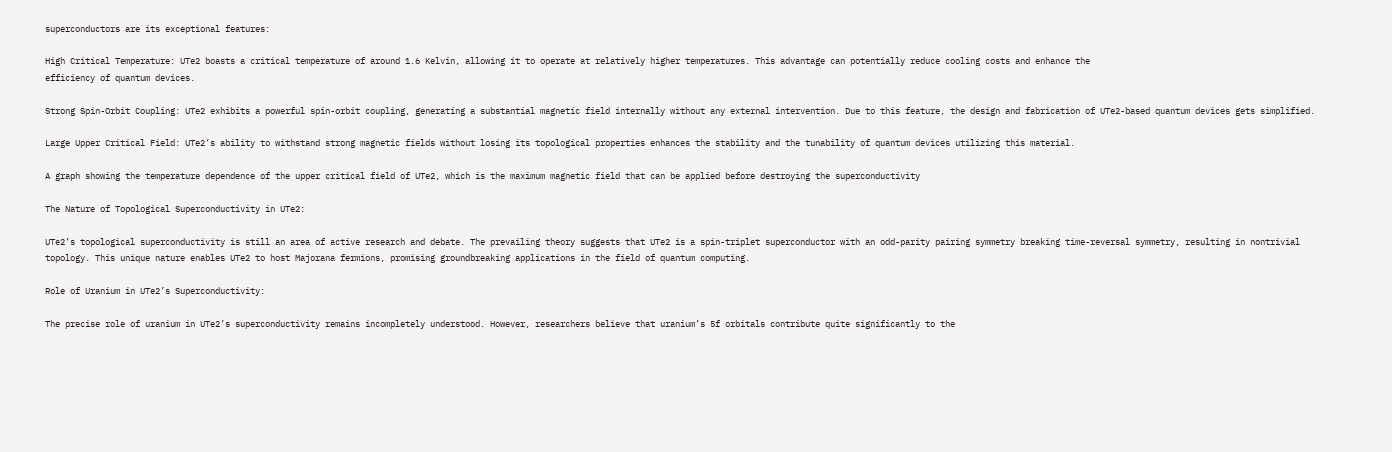superconductors are its exceptional features:

High Critical Temperature: UTe2 boasts a critical temperature of around 1.6 Kelvin, allowing it to operate at relatively higher temperatures. This advantage can potentially reduce cooling costs and enhance the
efficiency of quantum devices.

Strong Spin-Orbit Coupling: UTe2 exhibits a powerful spin-orbit coupling, generating a substantial magnetic field internally without any external intervention. Due to this feature, the design and fabrication of UTe2-based quantum devices gets simplified.

Large Upper Critical Field: UTe2’s ability to withstand strong magnetic fields without losing its topological properties enhances the stability and the tunability of quantum devices utilizing this material.

A graph showing the temperature dependence of the upper critical field of UTe2, which is the maximum magnetic field that can be applied before destroying the superconductivity

The Nature of Topological Superconductivity in UTe2:

UTe2’s topological superconductivity is still an area of active research and debate. The prevailing theory suggests that UTe2 is a spin-triplet superconductor with an odd-parity pairing symmetry breaking time-reversal symmetry, resulting in nontrivial topology. This unique nature enables UTe2 to host Majorana fermions, promising groundbreaking applications in the field of quantum computing.

Role of Uranium in UTe2’s Superconductivity:

The precise role of uranium in UTe2’s superconductivity remains incompletely understood. However, researchers believe that uranium’s 5f orbitals contribute quite significantly to the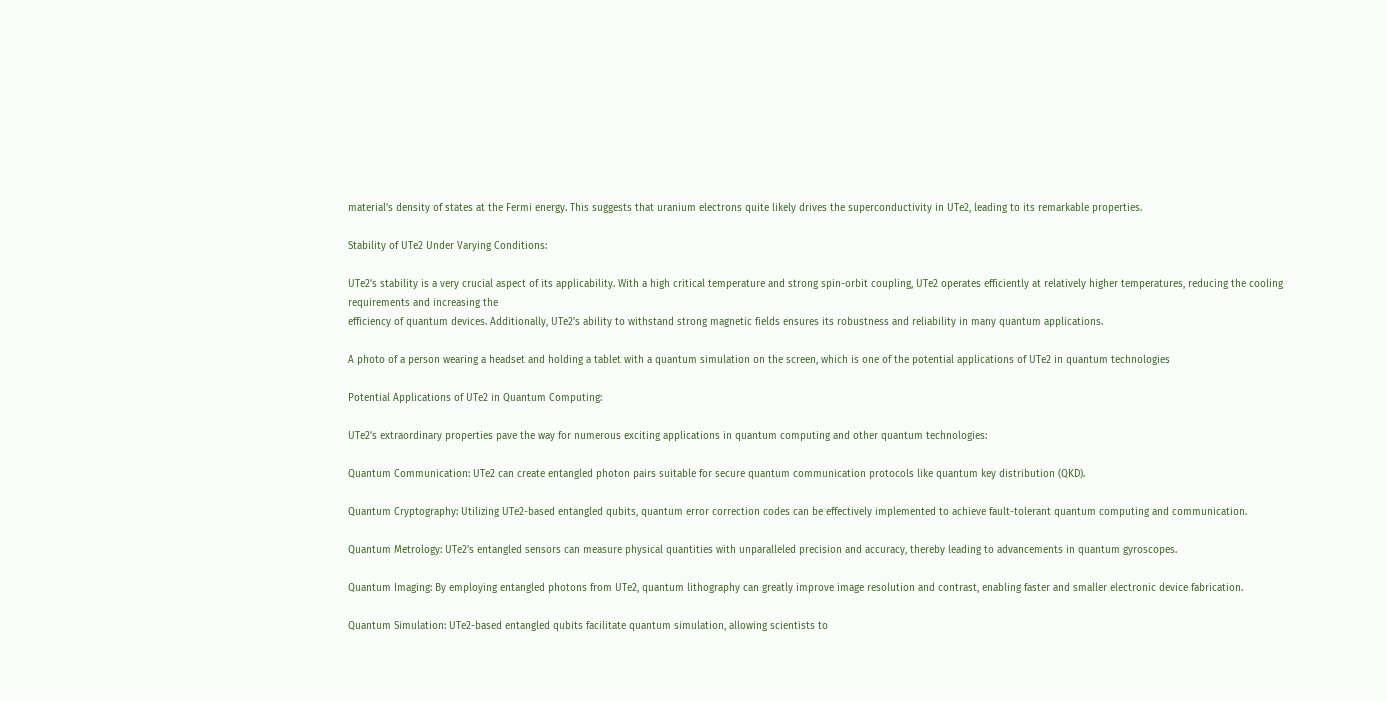material’s density of states at the Fermi energy. This suggests that uranium electrons quite likely drives the superconductivity in UTe2, leading to its remarkable properties.

Stability of UTe2 Under Varying Conditions:

UTe2’s stability is a very crucial aspect of its applicability. With a high critical temperature and strong spin-orbit coupling, UTe2 operates efficiently at relatively higher temperatures, reducing the cooling requirements and increasing the
efficiency of quantum devices. Additionally, UTe2’s ability to withstand strong magnetic fields ensures its robustness and reliability in many quantum applications.

A photo of a person wearing a headset and holding a tablet with a quantum simulation on the screen, which is one of the potential applications of UTe2 in quantum technologies

Potential Applications of UTe2 in Quantum Computing:

UTe2’s extraordinary properties pave the way for numerous exciting applications in quantum computing and other quantum technologies:

Quantum Communication: UTe2 can create entangled photon pairs suitable for secure quantum communication protocols like quantum key distribution (QKD).

Quantum Cryptography: Utilizing UTe2-based entangled qubits, quantum error correction codes can be effectively implemented to achieve fault-tolerant quantum computing and communication.

Quantum Metrology: UTe2’s entangled sensors can measure physical quantities with unparalleled precision and accuracy, thereby leading to advancements in quantum gyroscopes.

Quantum Imaging: By employing entangled photons from UTe2, quantum lithography can greatly improve image resolution and contrast, enabling faster and smaller electronic device fabrication.

Quantum Simulation: UTe2-based entangled qubits facilitate quantum simulation, allowing scientists to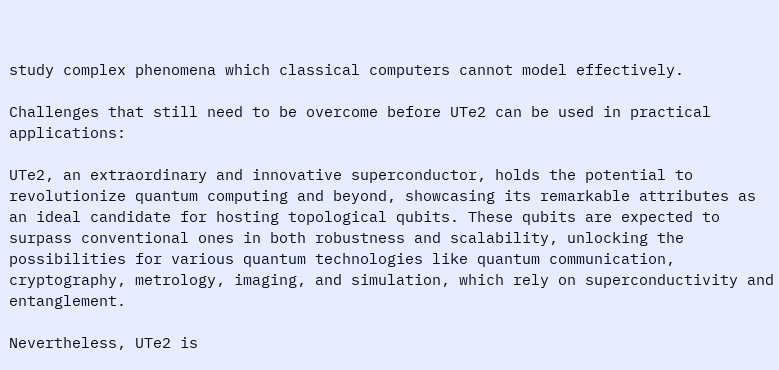study complex phenomena which classical computers cannot model effectively.

Challenges that still need to be overcome before UTe2 can be used in practical applications:

UTe2, an extraordinary and innovative superconductor, holds the potential to revolutionize quantum computing and beyond, showcasing its remarkable attributes as an ideal candidate for hosting topological qubits. These qubits are expected to surpass conventional ones in both robustness and scalability, unlocking the possibilities for various quantum technologies like quantum communication, cryptography, metrology, imaging, and simulation, which rely on superconductivity and entanglement.

Nevertheless, UTe2 is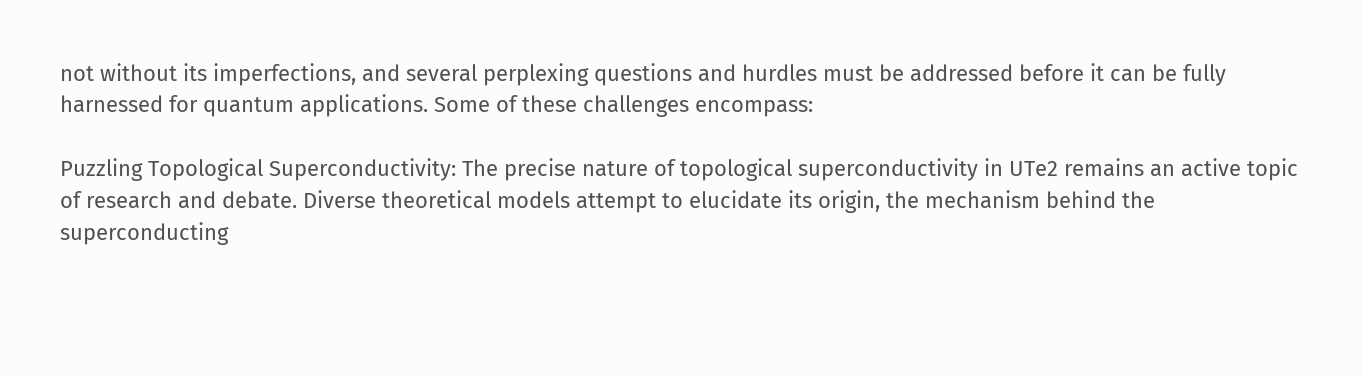not without its imperfections, and several perplexing questions and hurdles must be addressed before it can be fully harnessed for quantum applications. Some of these challenges encompass:

Puzzling Topological Superconductivity: The precise nature of topological superconductivity in UTe2 remains an active topic of research and debate. Diverse theoretical models attempt to elucidate its origin, the mechanism behind the superconducting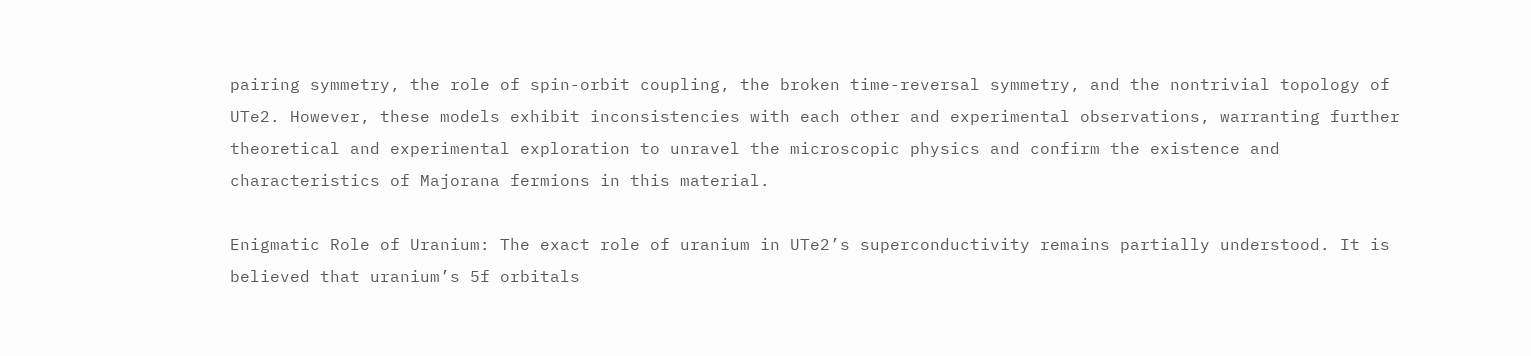pairing symmetry, the role of spin-orbit coupling, the broken time-reversal symmetry, and the nontrivial topology of UTe2. However, these models exhibit inconsistencies with each other and experimental observations, warranting further theoretical and experimental exploration to unravel the microscopic physics and confirm the existence and characteristics of Majorana fermions in this material.

Enigmatic Role of Uranium: The exact role of uranium in UTe2’s superconductivity remains partially understood. It is believed that uranium’s 5f orbitals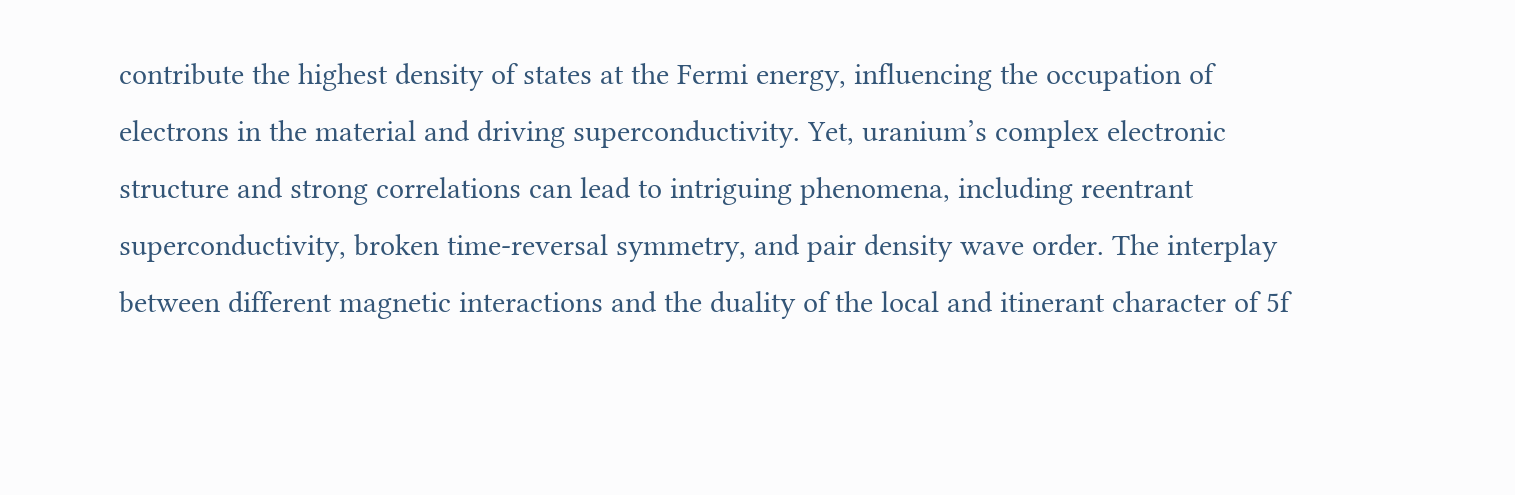contribute the highest density of states at the Fermi energy, influencing the occupation of electrons in the material and driving superconductivity. Yet, uranium’s complex electronic structure and strong correlations can lead to intriguing phenomena, including reentrant superconductivity, broken time-reversal symmetry, and pair density wave order. The interplay between different magnetic interactions and the duality of the local and itinerant character of 5f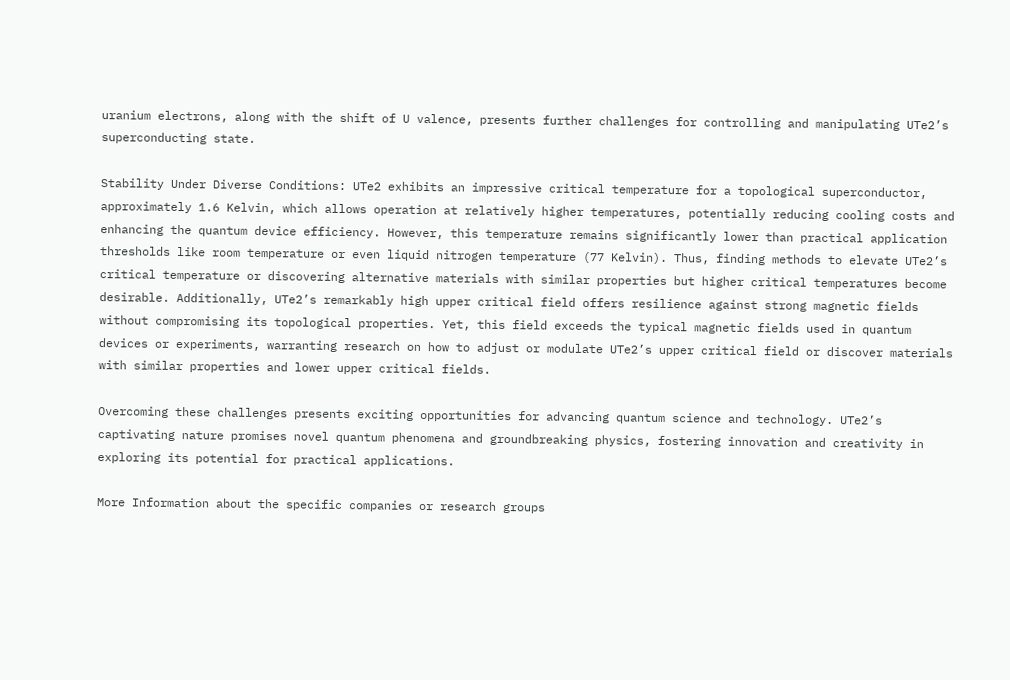uranium electrons, along with the shift of U valence, presents further challenges for controlling and manipulating UTe2’s superconducting state.

Stability Under Diverse Conditions: UTe2 exhibits an impressive critical temperature for a topological superconductor, approximately 1.6 Kelvin, which allows operation at relatively higher temperatures, potentially reducing cooling costs and enhancing the quantum device efficiency. However, this temperature remains significantly lower than practical application thresholds like room temperature or even liquid nitrogen temperature (77 Kelvin). Thus, finding methods to elevate UTe2’s critical temperature or discovering alternative materials with similar properties but higher critical temperatures become desirable. Additionally, UTe2’s remarkably high upper critical field offers resilience against strong magnetic fields without compromising its topological properties. Yet, this field exceeds the typical magnetic fields used in quantum devices or experiments, warranting research on how to adjust or modulate UTe2’s upper critical field or discover materials with similar properties and lower upper critical fields.

Overcoming these challenges presents exciting opportunities for advancing quantum science and technology. UTe2’s captivating nature promises novel quantum phenomena and groundbreaking physics, fostering innovation and creativity in exploring its potential for practical applications.

More Information about the specific companies or research groups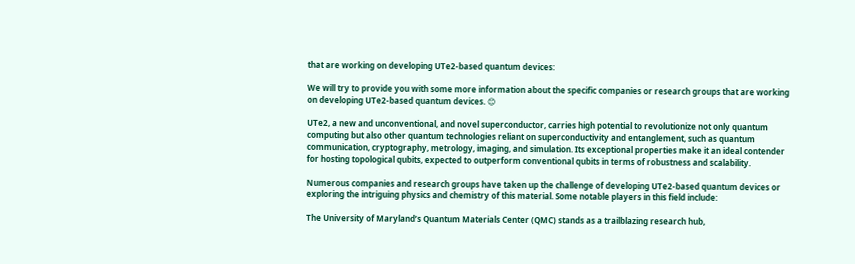that are working on developing UTe2-based quantum devices:

We will try to provide you with some more information about the specific companies or research groups that are working on developing UTe2-based quantum devices. 😊

UTe2, a new and unconventional, and novel superconductor, carries high potential to revolutionize not only quantum computing but also other quantum technologies reliant on superconductivity and entanglement, such as quantum communication, cryptography, metrology, imaging, and simulation. Its exceptional properties make it an ideal contender for hosting topological qubits, expected to outperform conventional qubits in terms of robustness and scalability.

Numerous companies and research groups have taken up the challenge of developing UTe2-based quantum devices or exploring the intriguing physics and chemistry of this material. Some notable players in this field include:

The University of Maryland’s Quantum Materials Center (QMC) stands as a trailblazing research hub,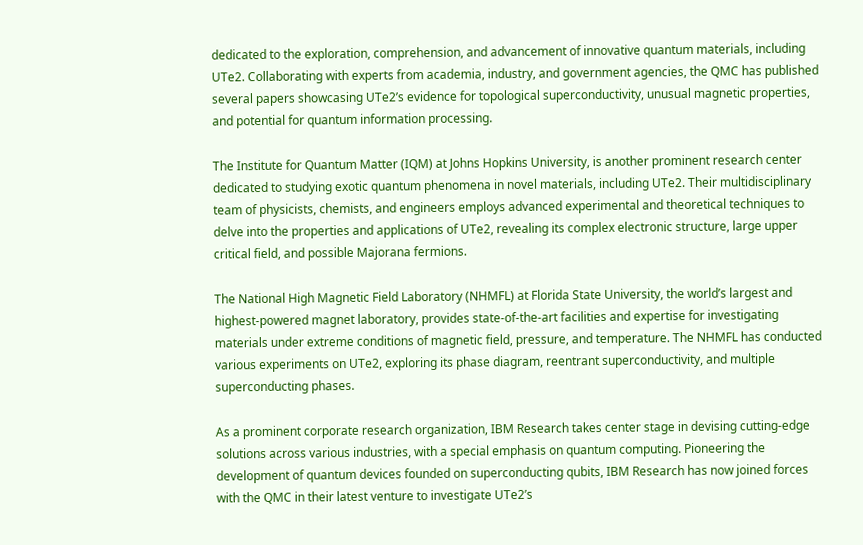dedicated to the exploration, comprehension, and advancement of innovative quantum materials, including UTe2. Collaborating with experts from academia, industry, and government agencies, the QMC has published several papers showcasing UTe2’s evidence for topological superconductivity, unusual magnetic properties, and potential for quantum information processing.

The Institute for Quantum Matter (IQM) at Johns Hopkins University, is another prominent research center dedicated to studying exotic quantum phenomena in novel materials, including UTe2. Their multidisciplinary team of physicists, chemists, and engineers employs advanced experimental and theoretical techniques to delve into the properties and applications of UTe2, revealing its complex electronic structure, large upper critical field, and possible Majorana fermions.

The National High Magnetic Field Laboratory (NHMFL) at Florida State University, the world’s largest and highest-powered magnet laboratory, provides state-of-the-art facilities and expertise for investigating materials under extreme conditions of magnetic field, pressure, and temperature. The NHMFL has conducted various experiments on UTe2, exploring its phase diagram, reentrant superconductivity, and multiple superconducting phases.

As a prominent corporate research organization, IBM Research takes center stage in devising cutting-edge solutions across various industries, with a special emphasis on quantum computing. Pioneering the development of quantum devices founded on superconducting qubits, IBM Research has now joined forces with the QMC in their latest venture to investigate UTe2’s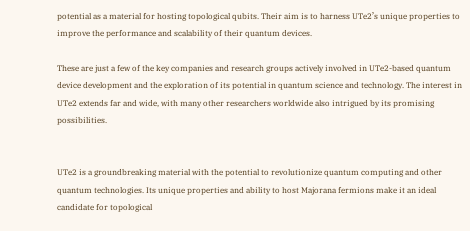potential as a material for hosting topological qubits. Their aim is to harness UTe2’s unique properties to improve the performance and scalability of their quantum devices.

These are just a few of the key companies and research groups actively involved in UTe2-based quantum device development and the exploration of its potential in quantum science and technology. The interest in UTe2 extends far and wide, with many other researchers worldwide also intrigued by its promising possibilities.


UTe2 is a groundbreaking material with the potential to revolutionize quantum computing and other quantum technologies. Its unique properties and ability to host Majorana fermions make it an ideal candidate for topological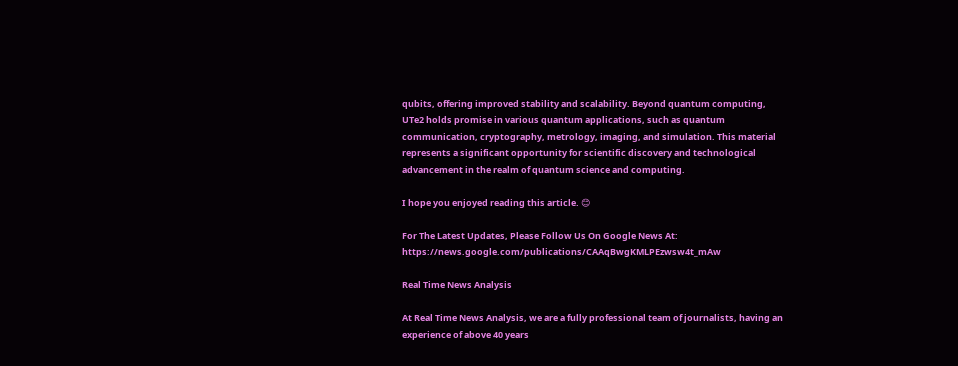qubits, offering improved stability and scalability. Beyond quantum computing, UTe2 holds promise in various quantum applications, such as quantum communication, cryptography, metrology, imaging, and simulation. This material represents a significant opportunity for scientific discovery and technological advancement in the realm of quantum science and computing.

I hope you enjoyed reading this article. 😊

For The Latest Updates, Please Follow Us On Google News At: https://news.google.com/publications/CAAqBwgKMLPEzwsw4t_mAw

Real Time News Analysis

At Real Time News Analysis, we are a fully professional team of journalists, having an experience of above 40 years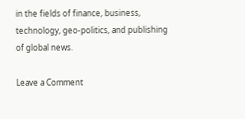in the fields of finance, business, technology, geo-politics, and publishing of global news.

Leave a Comment